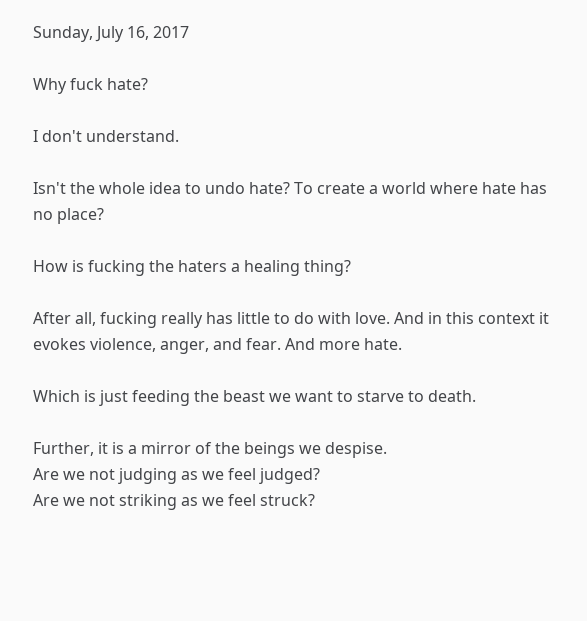Sunday, July 16, 2017

Why fuck hate?

I don't understand.

Isn't the whole idea to undo hate? To create a world where hate has no place?

How is fucking the haters a healing thing?

After all, fucking really has little to do with love. And in this context it evokes violence, anger, and fear. And more hate.

Which is just feeding the beast we want to starve to death.

Further, it is a mirror of the beings we despise.
Are we not judging as we feel judged?
Are we not striking as we feel struck?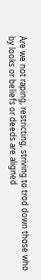Are we not raping, restricting, striving to trod down those who by looks or beliefs or deeds are aligned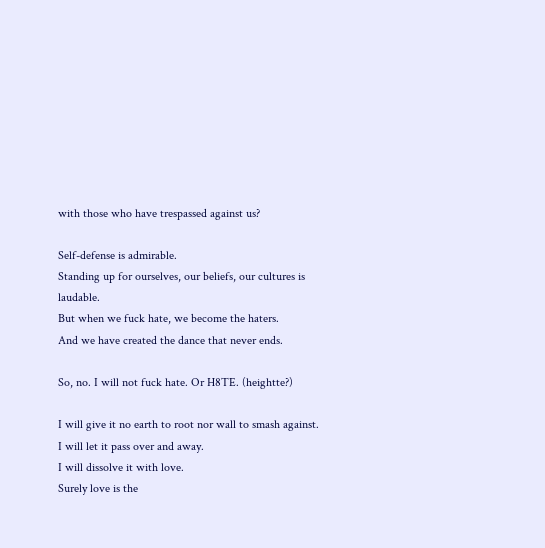with those who have trespassed against us?

Self-defense is admirable.
Standing up for ourselves, our beliefs, our cultures is laudable.
But when we fuck hate, we become the haters.
And we have created the dance that never ends.

So, no. I will not fuck hate. Or H8TE. (heightte?)

I will give it no earth to root nor wall to smash against.
I will let it pass over and away.
I will dissolve it with love.
Surely love is the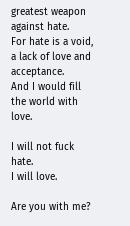greatest weapon against hate.
For hate is a void, a lack of love and acceptance.
And I would fill the world with love.

I will not fuck hate.
I will love.

Are you with me?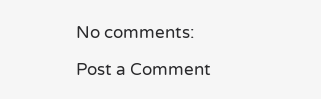No comments:

Post a Comment